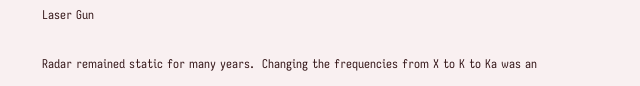Laser Gun

Radar remained static for many years.  Changing the frequencies from X to K to Ka was an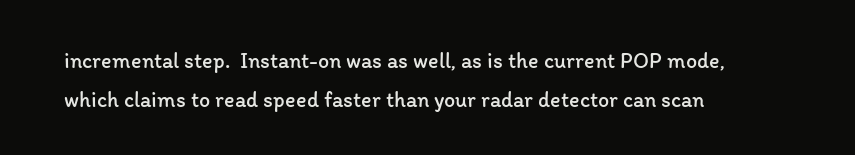incremental step.  Instant-on was as well, as is the current POP mode, which claims to read speed faster than your radar detector can scan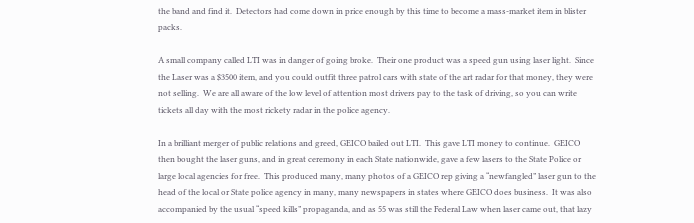the band and find it.  Detectors had come down in price enough by this time to become a mass-market item in blister packs.

A small company called LTI was in danger of going broke.  Their one product was a speed gun using laser light.  Since the Laser was a $3500 item, and you could outfit three patrol cars with state of the art radar for that money, they were not selling.  We are all aware of the low level of attention most drivers pay to the task of driving, so you can write tickets all day with the most rickety radar in the police agency.

In a brilliant merger of public relations and greed, GEICO bailed out LTI.  This gave LTI money to continue.  GEICO then bought the laser guns, and in great ceremony in each State nationwide, gave a few lasers to the State Police or large local agencies for free.  This produced many, many photos of a GEICO rep giving a “newfangled” laser gun to the head of the local or State police agency in many, many newspapers in states where GEICO does business.  It was also accompanied by the usual “speed kills” propaganda, and as 55 was still the Federal Law when laser came out, that lazy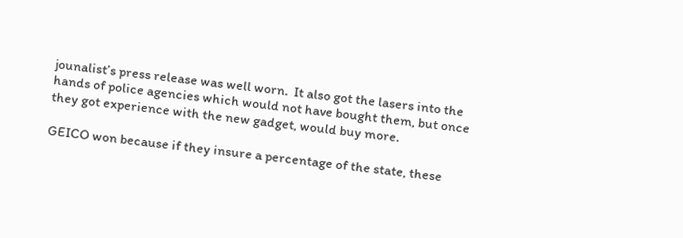jounalist’s press release was well worn.  It also got the lasers into the hands of police agencies which would not have bought them, but once they got experience with the new gadget, would buy more.

GEICO won because if they insure a percentage of the state, these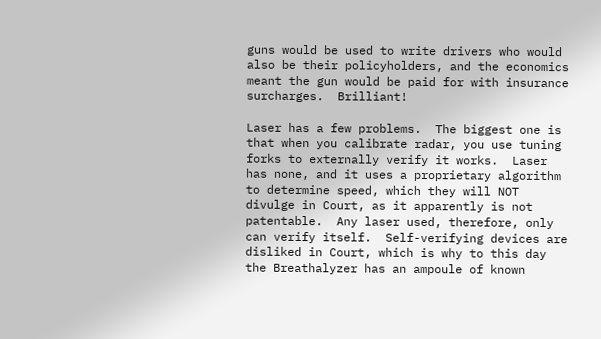guns would be used to write drivers who would also be their policyholders, and the economics meant the gun would be paid for with insurance surcharges.  Brilliant!

Laser has a few problems.  The biggest one is that when you calibrate radar, you use tuning forks to externally verify it works.  Laser has none, and it uses a proprietary algorithm to determine speed, which they will NOT divulge in Court, as it apparently is not patentable.  Any laser used, therefore, only can verify itself.  Self-verifying devices are disliked in Court, which is why to this day the Breathalyzer has an ampoule of known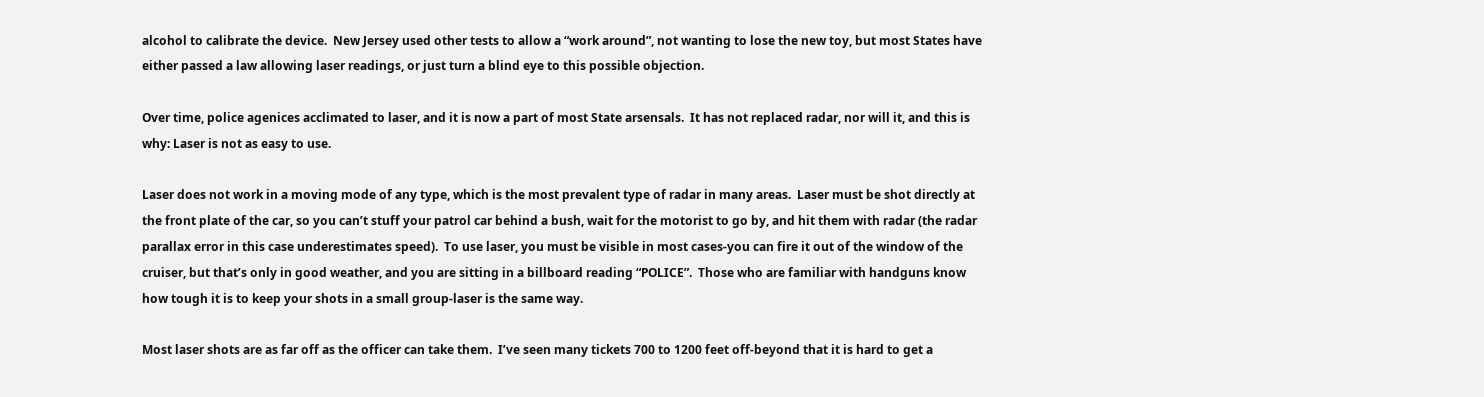alcohol to calibrate the device.  New Jersey used other tests to allow a “work around”, not wanting to lose the new toy, but most States have either passed a law allowing laser readings, or just turn a blind eye to this possible objection.

Over time, police agenices acclimated to laser, and it is now a part of most State arsensals.  It has not replaced radar, nor will it, and this is why: Laser is not as easy to use.

Laser does not work in a moving mode of any type, which is the most prevalent type of radar in many areas.  Laser must be shot directly at the front plate of the car, so you can’t stuff your patrol car behind a bush, wait for the motorist to go by, and hit them with radar (the radar parallax error in this case underestimates speed).  To use laser, you must be visible in most cases-you can fire it out of the window of the cruiser, but that’s only in good weather, and you are sitting in a billboard reading “POLICE”.  Those who are familiar with handguns know how tough it is to keep your shots in a small group-laser is the same way.

Most laser shots are as far off as the officer can take them.  I’ve seen many tickets 700 to 1200 feet off-beyond that it is hard to get a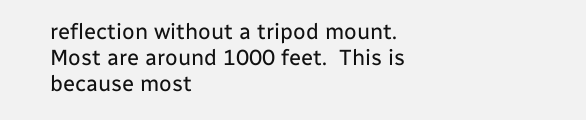reflection without a tripod mount.   Most are around 1000 feet.  This is because most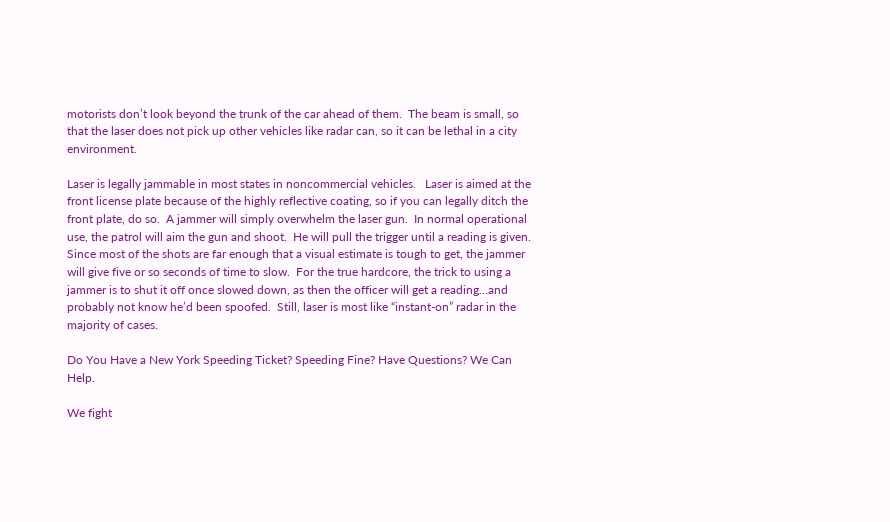motorists don’t look beyond the trunk of the car ahead of them.  The beam is small, so that the laser does not pick up other vehicles like radar can, so it can be lethal in a city environment.

Laser is legally jammable in most states in noncommercial vehicles.   Laser is aimed at the front license plate because of the highly reflective coating, so if you can legally ditch the front plate, do so.  A jammer will simply overwhelm the laser gun.  In normal operational use, the patrol will aim the gun and shoot.  He will pull the trigger until a reading is given.  Since most of the shots are far enough that a visual estimate is tough to get, the jammer will give five or so seconds of time to slow.  For the true hardcore, the trick to using a jammer is to shut it off once slowed down, as then the officer will get a reading…and probably not know he’d been spoofed.  Still, laser is most like “instant-on” radar in the majority of cases.

Do You Have a New York Speeding Ticket? Speeding Fine? Have Questions? We Can Help.

We fight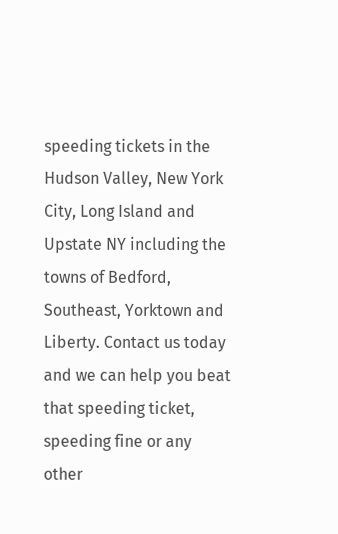speeding tickets in the Hudson Valley, New York City, Long Island and Upstate NY including the towns of Bedford, Southeast, Yorktown and Liberty. Contact us today and we can help you beat that speeding ticket, speeding fine or any other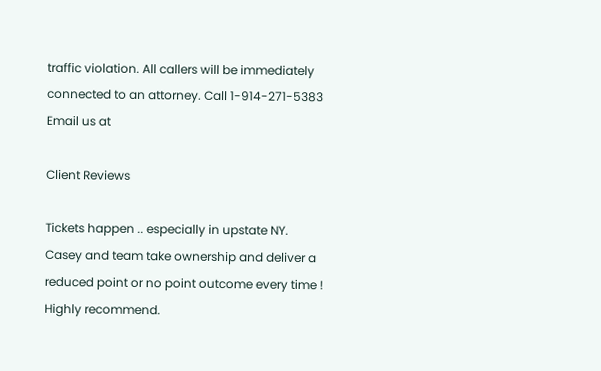traffic violation. All callers will be immediately connected to an attorney. Call 1-914-271-5383 Email us at

Client Reviews

Tickets happen .. especially in upstate NY. Casey and team take ownership and deliver a reduced point or no point outcome every time ! Highly recommend.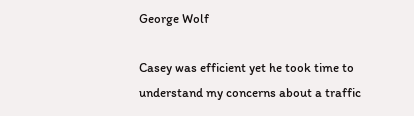George Wolf

Casey was efficient yet he took time to understand my concerns about a traffic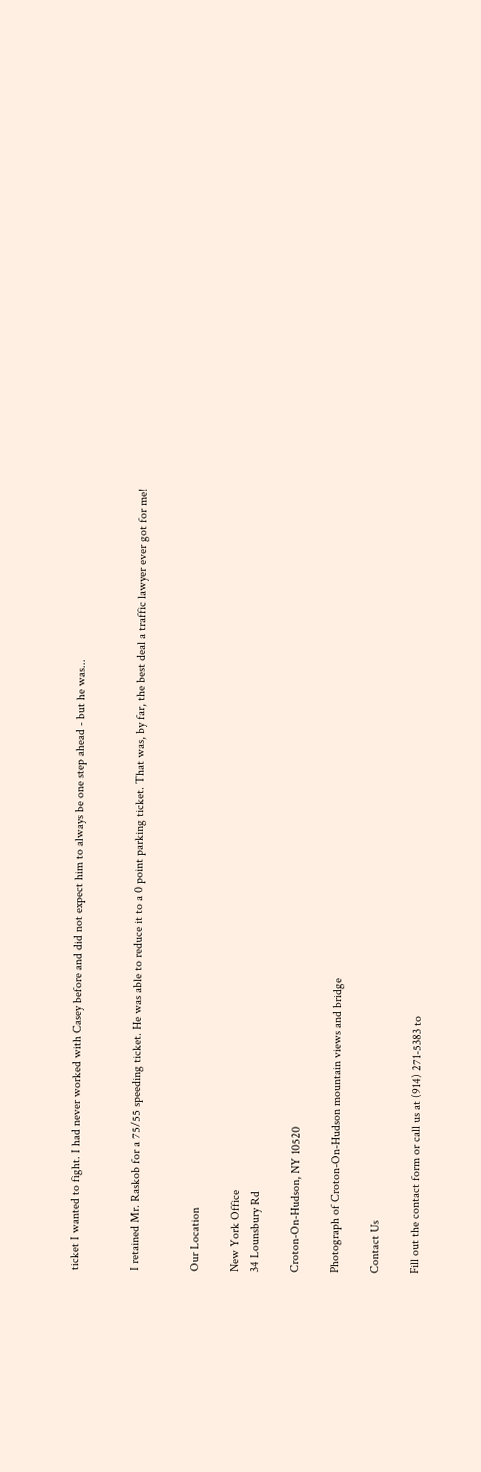ticket I wanted to fight. I had never worked with Casey before and did not expect him to always be one step ahead - but he was...


I retained Mr. Raskob for a 75/55 speeding ticket. He was able to reduce it to a 0 point parking ticket. That was, by far, the best deal a traffic lawyer ever got for me!


Our Location

New York Office
34 Lounsbury Rd

Croton-On-Hudson, NY 10520

Photograph of Croton-On-Hudson mountain views and bridge

Contact Us

Fill out the contact form or call us at (914) 271-5383 to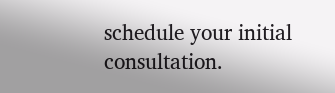schedule your initial consultation.